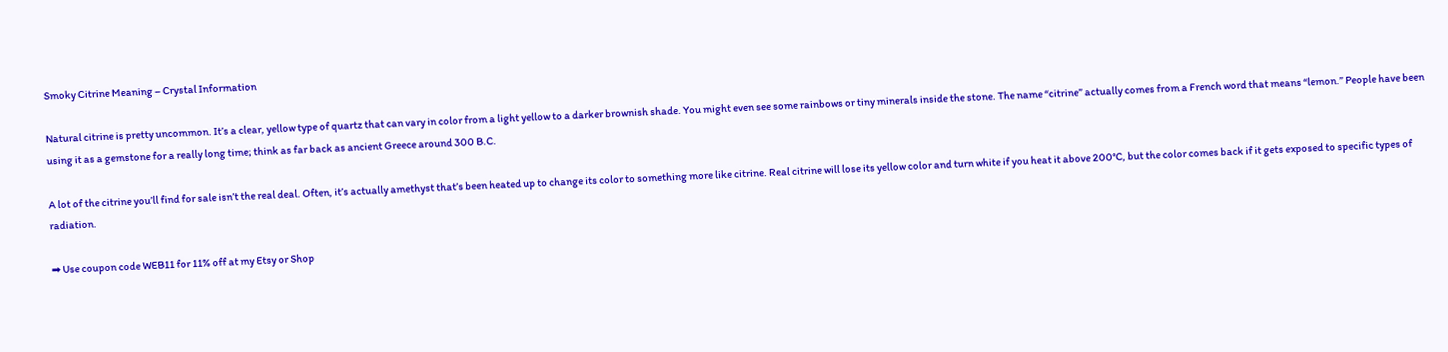Smoky Citrine Meaning – Crystal Information

Natural citrine is pretty uncommon. It’s a clear, yellow type of quartz that can vary in color from a light yellow to a darker brownish shade. You might even see some rainbows or tiny minerals inside the stone. The name “citrine” actually comes from a French word that means “lemon.” People have been using it as a gemstone for a really long time; think as far back as ancient Greece around 300 B.C.

A lot of the citrine you’ll find for sale isn’t the real deal. Often, it’s actually amethyst that’s been heated up to change its color to something more like citrine. Real citrine will lose its yellow color and turn white if you heat it above 200°C, but the color comes back if it gets exposed to specific types of radiation.

➡ Use coupon code WEB11 for 11% off at my Etsy or Shop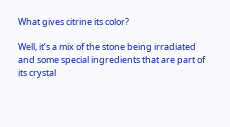What gives citrine its color?

Well, it’s a mix of the stone being irradiated and some special ingredients that are part of its crystal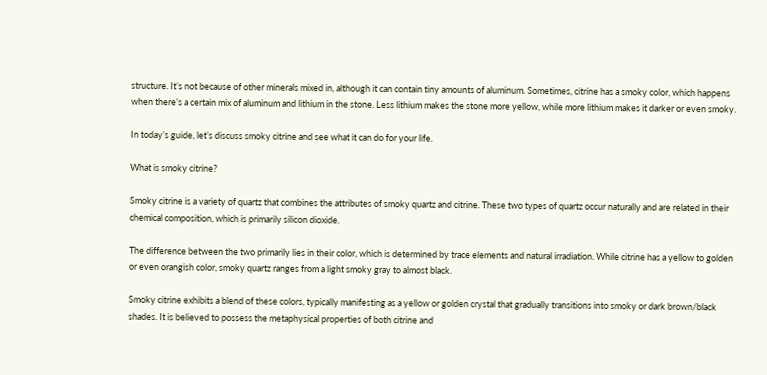structure. It’s not because of other minerals mixed in, although it can contain tiny amounts of aluminum. Sometimes, citrine has a smoky color, which happens when there’s a certain mix of aluminum and lithium in the stone. Less lithium makes the stone more yellow, while more lithium makes it darker or even smoky.

In today’s guide, let’s discuss smoky citrine and see what it can do for your life.

What is smoky citrine?

Smoky citrine is a variety of quartz that combines the attributes of smoky quartz and citrine. These two types of quartz occur naturally and are related in their chemical composition, which is primarily silicon dioxide.

The difference between the two primarily lies in their color, which is determined by trace elements and natural irradiation. While citrine has a yellow to golden or even orangish color, smoky quartz ranges from a light smoky gray to almost black.

Smoky citrine exhibits a blend of these colors, typically manifesting as a yellow or golden crystal that gradually transitions into smoky or dark brown/black shades. It is believed to possess the metaphysical properties of both citrine and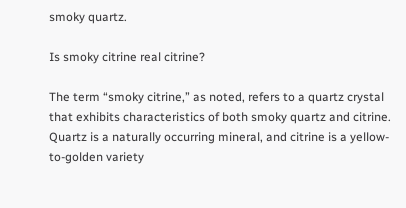smoky quartz.

Is smoky citrine real citrine?

The term “smoky citrine,” as noted, refers to a quartz crystal that exhibits characteristics of both smoky quartz and citrine. Quartz is a naturally occurring mineral, and citrine is a yellow-to-golden variety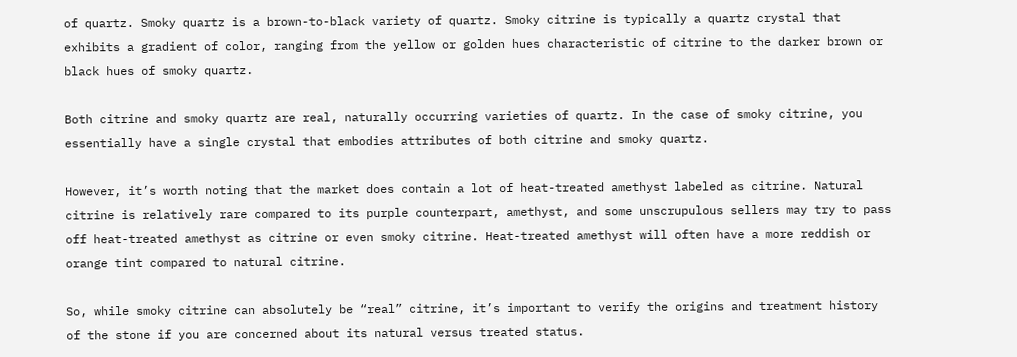of quartz. Smoky quartz is a brown-to-black variety of quartz. Smoky citrine is typically a quartz crystal that exhibits a gradient of color, ranging from the yellow or golden hues characteristic of citrine to the darker brown or black hues of smoky quartz.

Both citrine and smoky quartz are real, naturally occurring varieties of quartz. In the case of smoky citrine, you essentially have a single crystal that embodies attributes of both citrine and smoky quartz.

However, it’s worth noting that the market does contain a lot of heat-treated amethyst labeled as citrine. Natural citrine is relatively rare compared to its purple counterpart, amethyst, and some unscrupulous sellers may try to pass off heat-treated amethyst as citrine or even smoky citrine. Heat-treated amethyst will often have a more reddish or orange tint compared to natural citrine.

So, while smoky citrine can absolutely be “real” citrine, it’s important to verify the origins and treatment history of the stone if you are concerned about its natural versus treated status.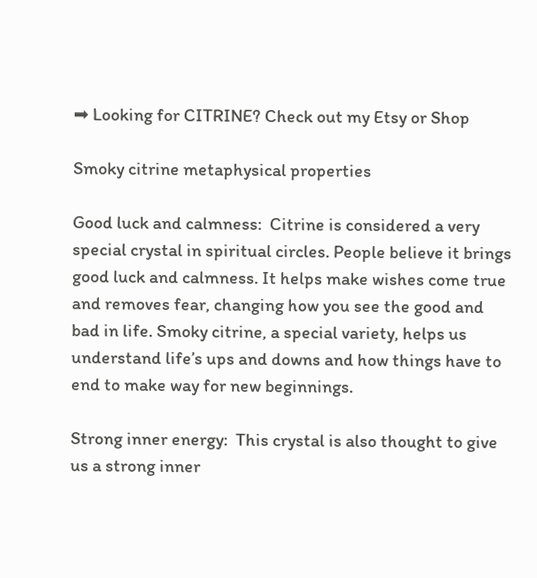➡ Looking for CITRINE? Check out my Etsy or Shop

Smoky citrine metaphysical properties

Good luck and calmness:  Citrine is considered a very special crystal in spiritual circles. People believe it brings good luck and calmness. It helps make wishes come true and removes fear, changing how you see the good and bad in life. Smoky citrine, a special variety, helps us understand life’s ups and downs and how things have to end to make way for new beginnings.

Strong inner energy:  This crystal is also thought to give us a strong inner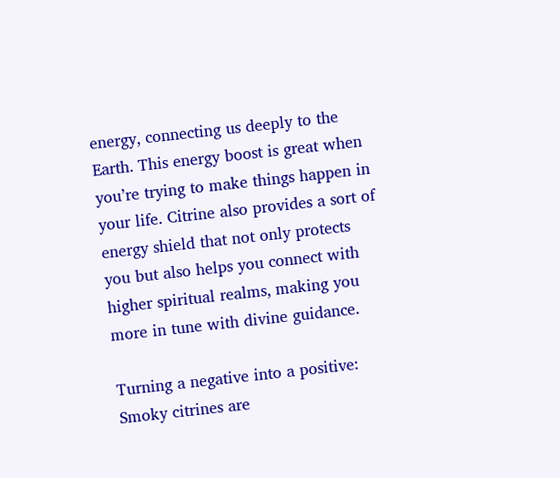energy, connecting us deeply to the Earth. This energy boost is great when you’re trying to make things happen in your life. Citrine also provides a sort of energy shield that not only protects you but also helps you connect with higher spiritual realms, making you more in tune with divine guidance.

Turning a negative into a positive:  Smoky citrines are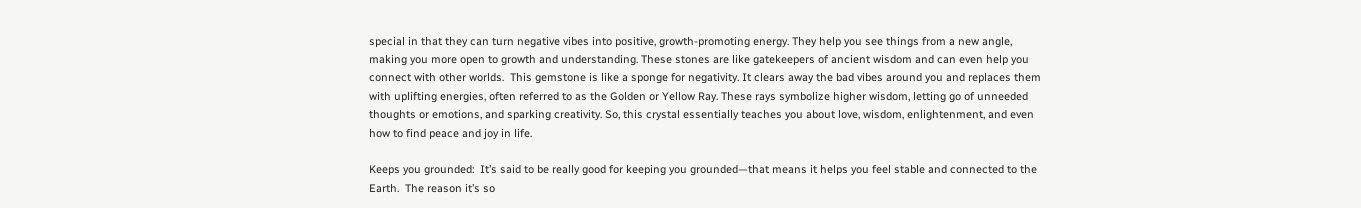special in that they can turn negative vibes into positive, growth-promoting energy. They help you see things from a new angle, making you more open to growth and understanding. These stones are like gatekeepers of ancient wisdom and can even help you connect with other worlds.  This gemstone is like a sponge for negativity. It clears away the bad vibes around you and replaces them with uplifting energies, often referred to as the Golden or Yellow Ray. These rays symbolize higher wisdom, letting go of unneeded thoughts or emotions, and sparking creativity. So, this crystal essentially teaches you about love, wisdom, enlightenment, and even how to find peace and joy in life.

Keeps you grounded:  It’s said to be really good for keeping you grounded—that means it helps you feel stable and connected to the Earth.  The reason it’s so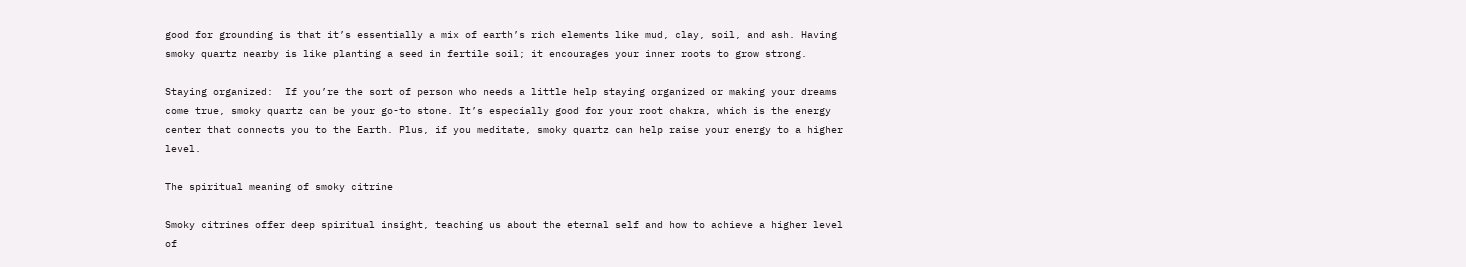good for grounding is that it’s essentially a mix of earth’s rich elements like mud, clay, soil, and ash. Having smoky quartz nearby is like planting a seed in fertile soil; it encourages your inner roots to grow strong.

Staying organized:  If you’re the sort of person who needs a little help staying organized or making your dreams come true, smoky quartz can be your go-to stone. It’s especially good for your root chakra, which is the energy center that connects you to the Earth. Plus, if you meditate, smoky quartz can help raise your energy to a higher level.

The spiritual meaning of smoky citrine

Smoky citrines offer deep spiritual insight, teaching us about the eternal self and how to achieve a higher level of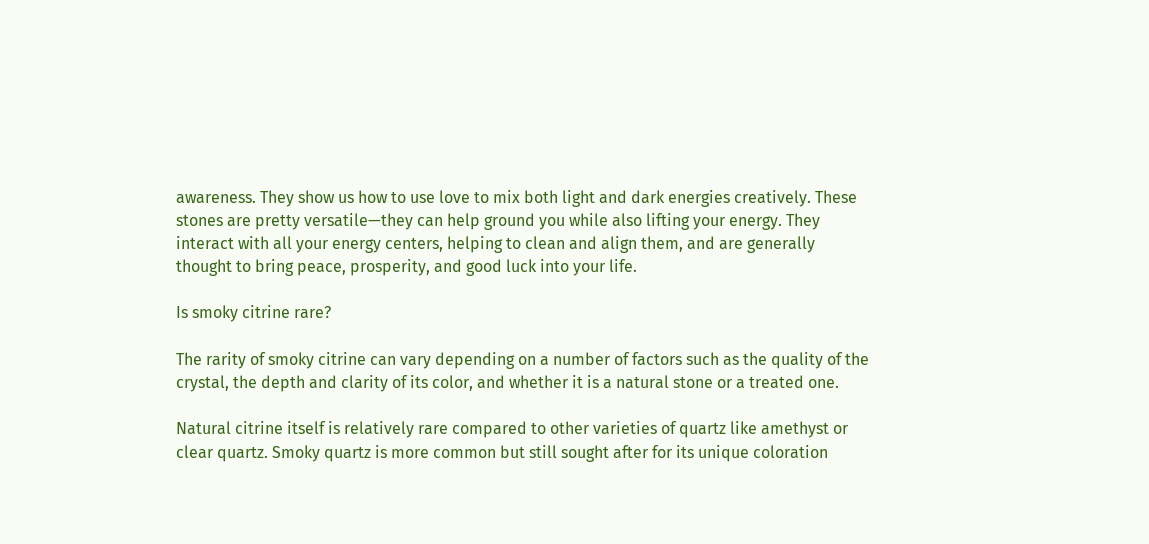awareness. They show us how to use love to mix both light and dark energies creatively. These stones are pretty versatile—they can help ground you while also lifting your energy. They interact with all your energy centers, helping to clean and align them, and are generally thought to bring peace, prosperity, and good luck into your life.

Is smoky citrine rare?

The rarity of smoky citrine can vary depending on a number of factors such as the quality of the crystal, the depth and clarity of its color, and whether it is a natural stone or a treated one.

Natural citrine itself is relatively rare compared to other varieties of quartz like amethyst or clear quartz. Smoky quartz is more common but still sought after for its unique coloration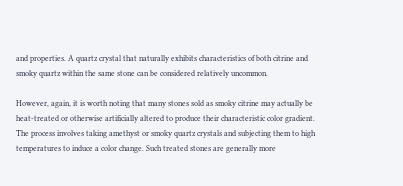and properties. A quartz crystal that naturally exhibits characteristics of both citrine and smoky quartz within the same stone can be considered relatively uncommon.

However, again, it is worth noting that many stones sold as smoky citrine may actually be heat-treated or otherwise artificially altered to produce their characteristic color gradient. The process involves taking amethyst or smoky quartz crystals and subjecting them to high temperatures to induce a color change. Such treated stones are generally more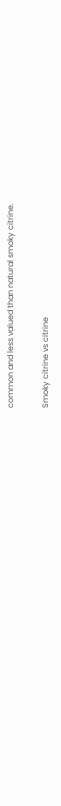common and less valued than natural smoky citrine.

Smoky citrine vs citrine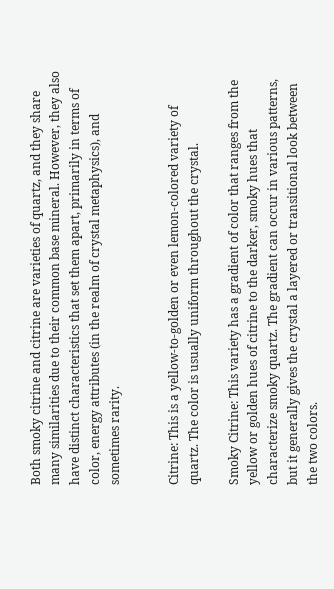Both smoky citrine and citrine are varieties of quartz, and they share many similarities due to their common base mineral. However, they also have distinct characteristics that set them apart, primarily in terms of color, energy attributes (in the realm of crystal metaphysics), and sometimes rarity.


Citrine: This is a yellow-to-golden or even lemon-colored variety of quartz. The color is usually uniform throughout the crystal.

Smoky Citrine: This variety has a gradient of color that ranges from the yellow or golden hues of citrine to the darker, smoky hues that characterize smoky quartz. The gradient can occur in various patterns, but it generally gives the crystal a layered or transitional look between the two colors.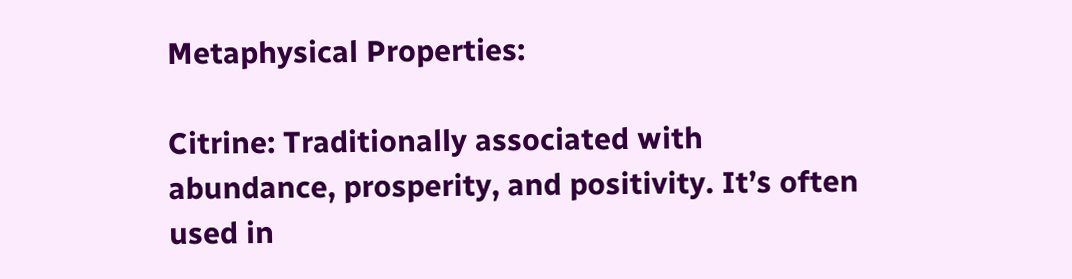Metaphysical Properties:

Citrine: Traditionally associated with abundance, prosperity, and positivity. It’s often used in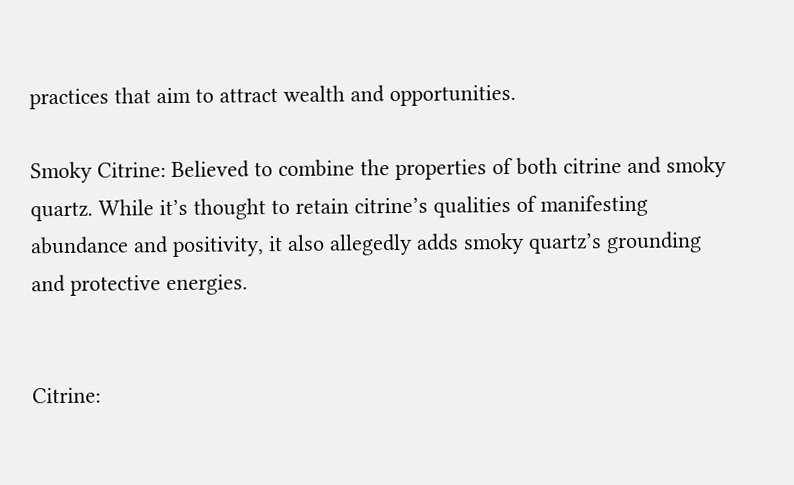practices that aim to attract wealth and opportunities.

Smoky Citrine: Believed to combine the properties of both citrine and smoky quartz. While it’s thought to retain citrine’s qualities of manifesting abundance and positivity, it also allegedly adds smoky quartz’s grounding and protective energies.


Citrine: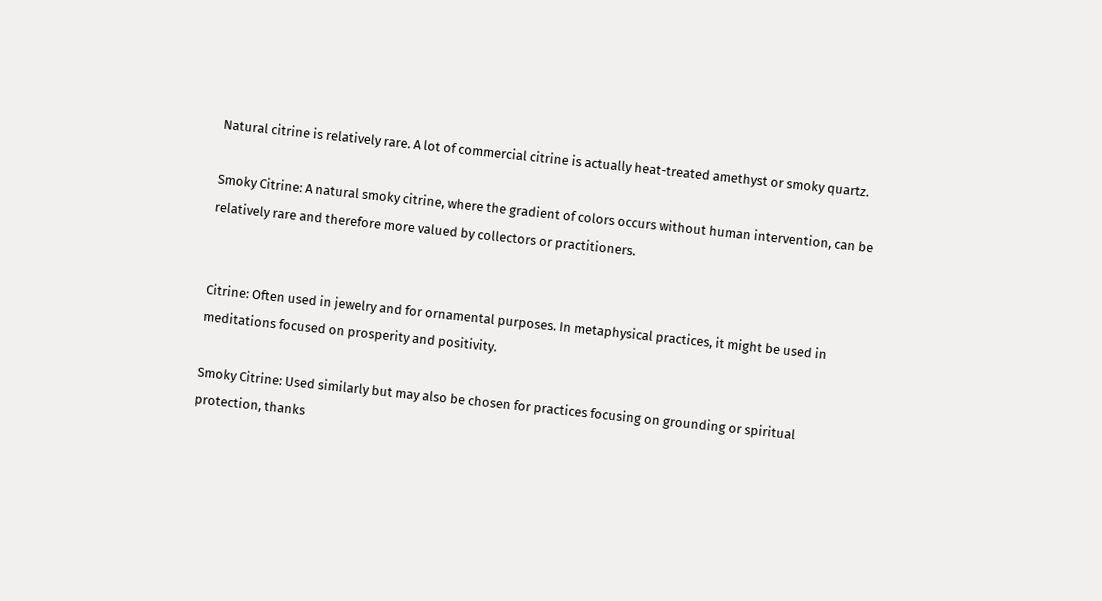Natural citrine is relatively rare. A lot of commercial citrine is actually heat-treated amethyst or smoky quartz.

Smoky Citrine: A natural smoky citrine, where the gradient of colors occurs without human intervention, can be relatively rare and therefore more valued by collectors or practitioners.


Citrine: Often used in jewelry and for ornamental purposes. In metaphysical practices, it might be used in meditations focused on prosperity and positivity.

Smoky Citrine: Used similarly but may also be chosen for practices focusing on grounding or spiritual protection, thanks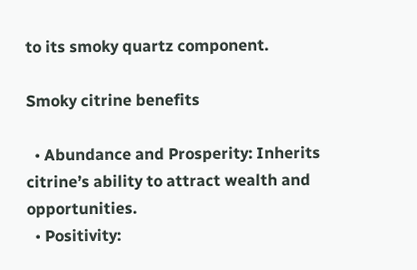to its smoky quartz component.

Smoky citrine benefits

  • Abundance and Prosperity: Inherits citrine’s ability to attract wealth and opportunities.
  • Positivity: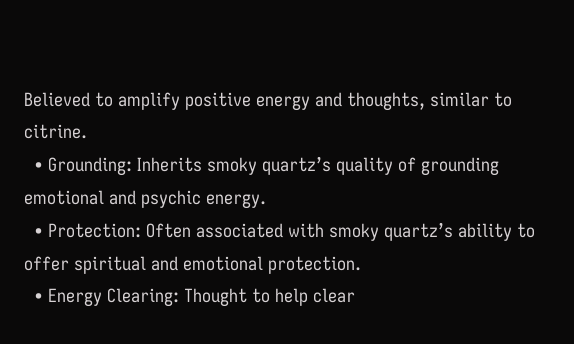Believed to amplify positive energy and thoughts, similar to citrine.
  • Grounding: Inherits smoky quartz’s quality of grounding emotional and psychic energy.
  • Protection: Often associated with smoky quartz’s ability to offer spiritual and emotional protection.
  • Energy Clearing: Thought to help clear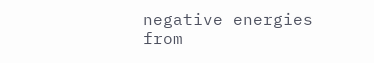negative energies from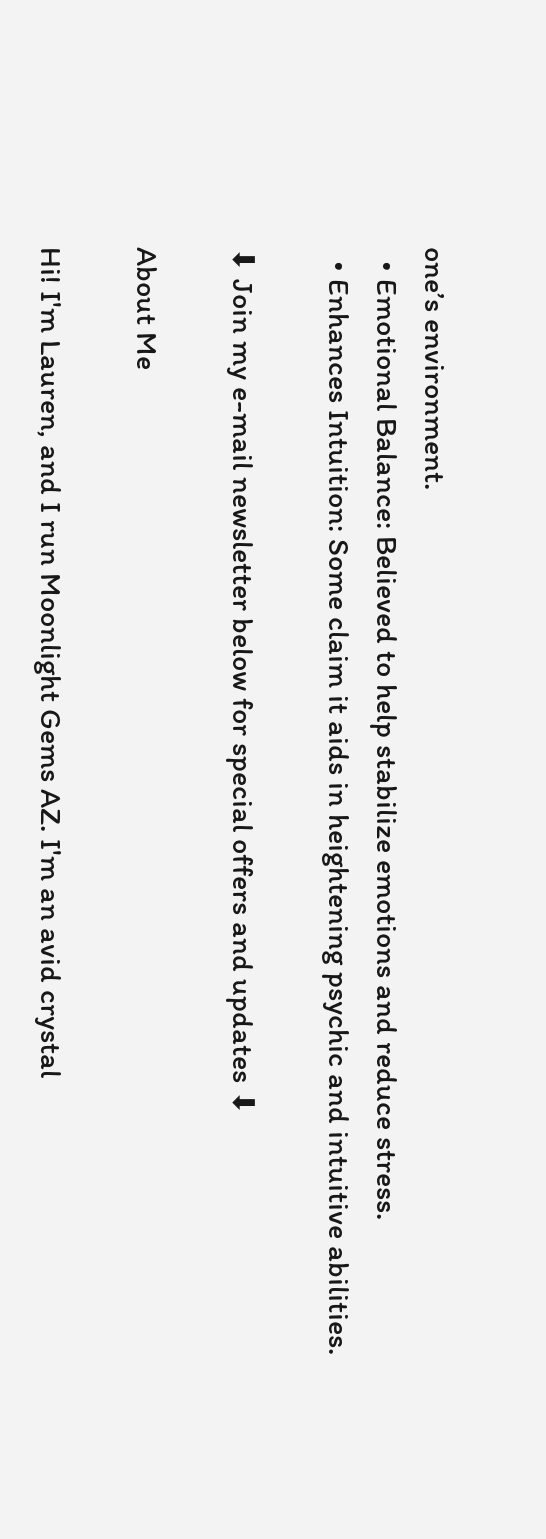one’s environment.
  • Emotional Balance: Believed to help stabilize emotions and reduce stress.
  • Enhances Intuition: Some claim it aids in heightening psychic and intuitive abilities.

⬇ Join my e-mail newsletter below for special offers and updates ⬇

About Me

Hi! I'm Lauren, and I run Moonlight Gems AZ. I'm an avid crystal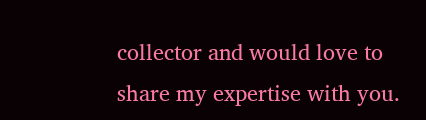collector and would love to share my expertise with you.